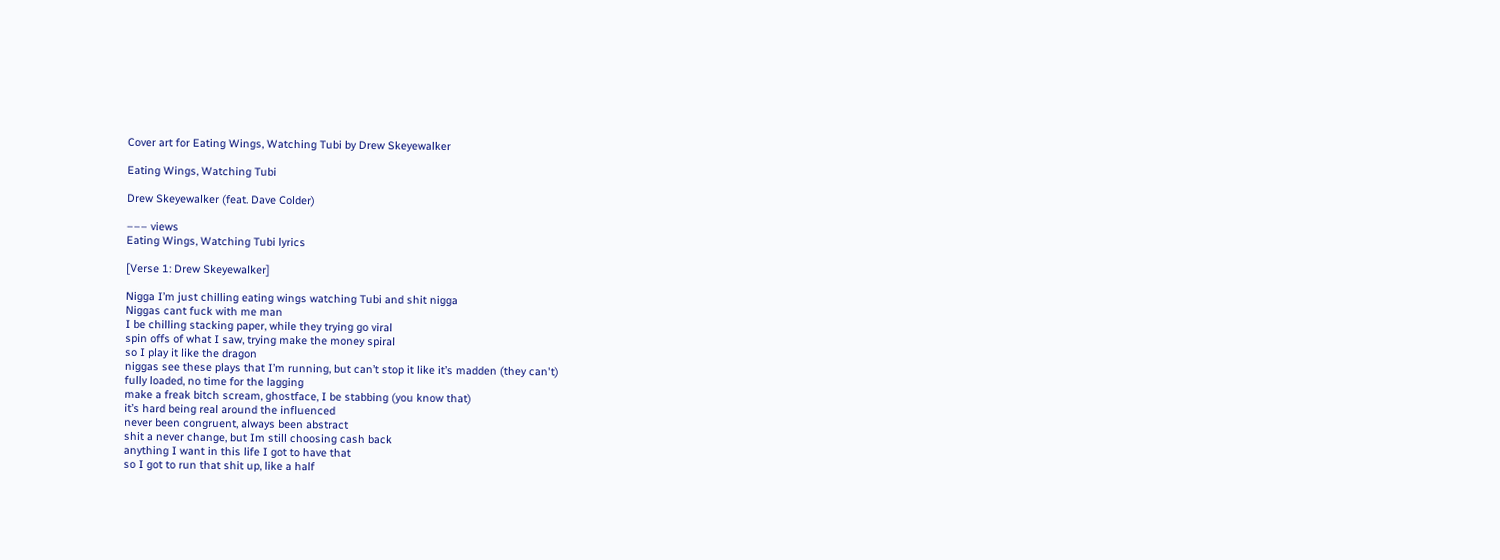Cover art for Eating Wings, Watching Tubi by Drew Skeyewalker

Eating Wings, Watching Tubi

Drew Skeyewalker (feat. Dave Colder)

––– views
Eating Wings, Watching Tubi lyrics

[Verse 1: Drew Skeyewalker]

Nigga I’m just chilling eating wings watching Tubi and shit nigga
Niggas cant fuck with me man
I be chilling stacking paper, while they trying go viral
spin offs of what I saw, trying make the money spiral
so I play it like the dragon
niggas see these plays that I’m running, but can’t stop it like it’s madden (they can't)
fully loaded, no time for the lagging
make a freak bitch scream, ghostface, I be stabbing (you know that)
it’s hard being real around the influenced
never been congruent, always been abstract
shit a never change, but Im still choosing cash back
anything I want in this life I got to have that
so I got to run that shit up, like a half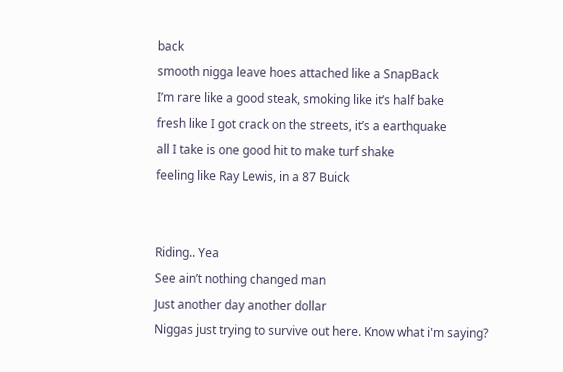back
smooth nigga leave hoes attached like a SnapBack
I’m rare like a good steak, smoking like it’s half bake
fresh like I got crack on the streets, it’s a earthquake
all I take is one good hit to make turf shake
feeling like Ray Lewis, in a 87 Buick


Riding.. Yea
See ain’t nothing changed man
Just another day another dollar
Niggas just trying to survive out here. Know what i'm saying?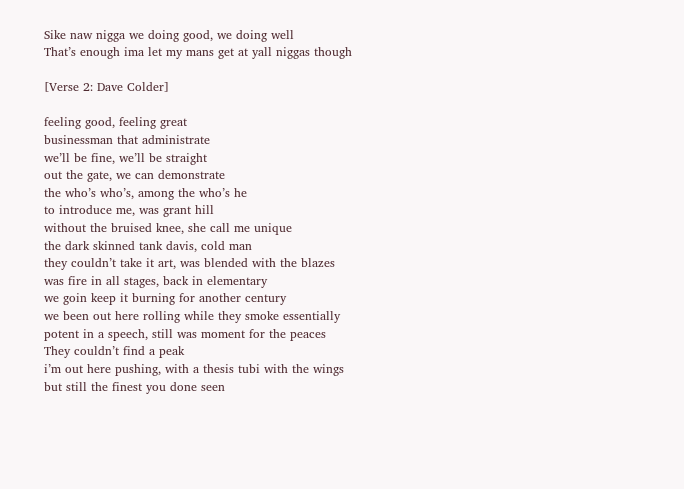Sike naw nigga we doing good, we doing well
That’s enough ima let my mans get at yall niggas though

[Verse 2: Dave Colder]

feeling good, feeling great
businessman that administrate
we’ll be fine, we’ll be straight
out the gate, we can demonstrate
the who’s who’s, among the who’s he
to introduce me, was grant hill
without the bruised knee, she call me unique
the dark skinned tank davis, cold man
they couldn’t take it art, was blended with the blazes
was fire in all stages, back in elementary
we goin keep it burning for another century
we been out here rolling while they smoke essentially
potent in a speech, still was moment for the peaces
They couldn’t find a peak
i’m out here pushing, with a thesis tubi with the wings
but still the finest you done seen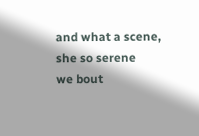and what a scene, she so serene
we bout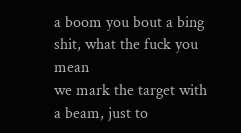a boom you bout a bing shit, what the fuck you mean
we mark the target with a beam, just to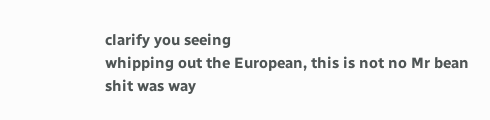clarify you seeing
whipping out the European, this is not no Mr bean
shit was way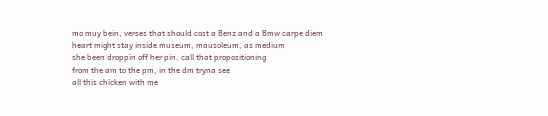mo muy bein, verses that should cost a Benz and a Bmw carpe diem
heart might stay inside museum, mausoleum, as medium
she been droppin off her pin, call that propositioning
from the am to the pm, in the dm tryna see
all this chicken with me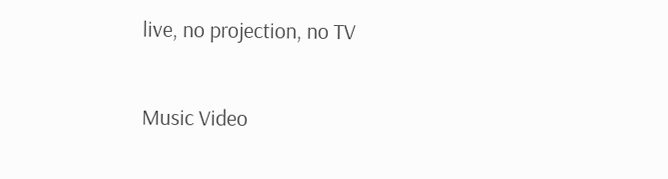live, no projection, no TV

Music Video